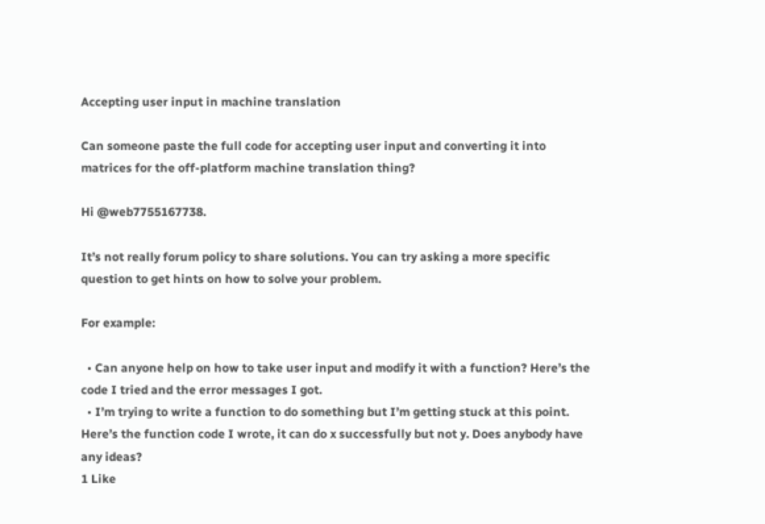Accepting user input in machine translation

Can someone paste the full code for accepting user input and converting it into matrices for the off-platform machine translation thing?

Hi @web7755167738.

It’s not really forum policy to share solutions. You can try asking a more specific question to get hints on how to solve your problem.

For example:

  • Can anyone help on how to take user input and modify it with a function? Here’s the code I tried and the error messages I got.
  • I’m trying to write a function to do something but I’m getting stuck at this point. Here’s the function code I wrote, it can do x successfully but not y. Does anybody have any ideas?
1 Like